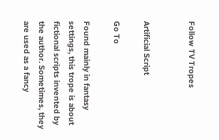Follow TV Tropes


Artificial Script

Go To

Found mainly in fantasy settings, this trope is about fictional scripts invented by the author. Sometimes, they are used as a fancy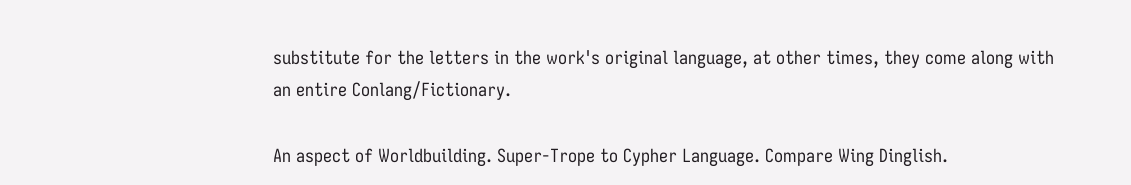substitute for the letters in the work's original language, at other times, they come along with an entire Conlang/Fictionary.

An aspect of Worldbuilding. Super-Trope to Cypher Language. Compare Wing Dinglish.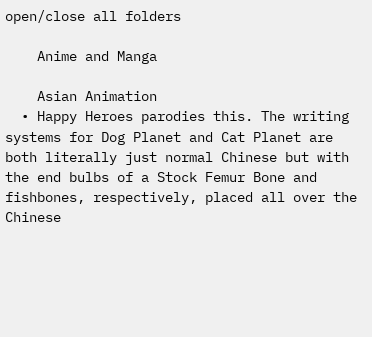open/close all folders

    Anime and Manga

    Asian Animation
  • Happy Heroes parodies this. The writing systems for Dog Planet and Cat Planet are both literally just normal Chinese but with the end bulbs of a Stock Femur Bone and fishbones, respectively, placed all over the Chinese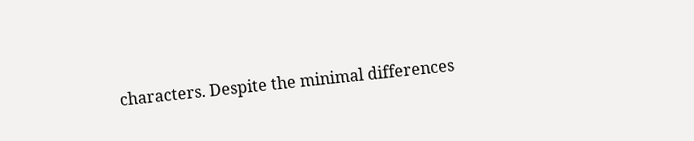characters. Despite the minimal differences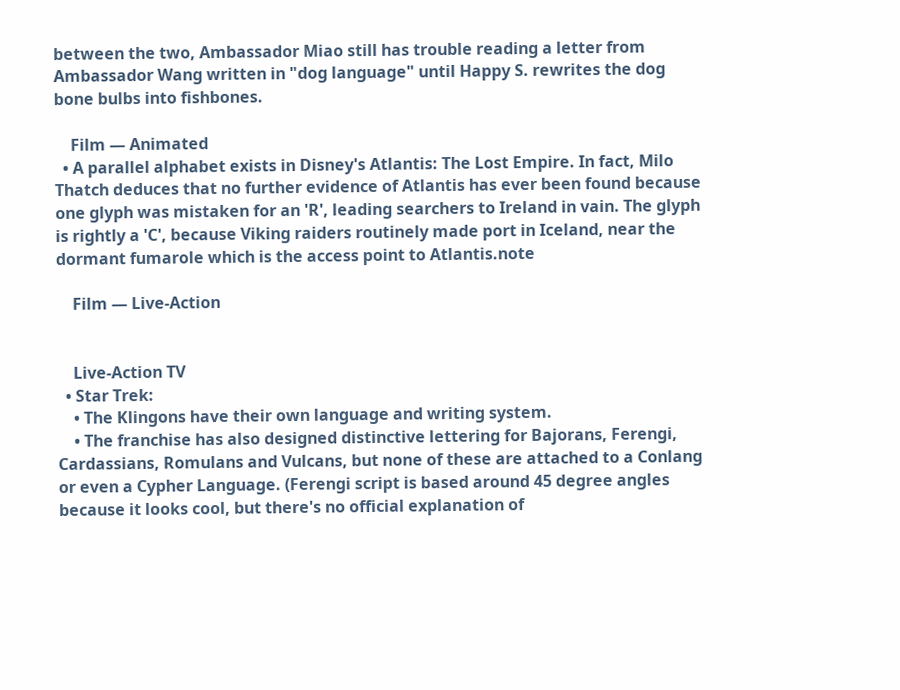between the two, Ambassador Miao still has trouble reading a letter from Ambassador Wang written in "dog language" until Happy S. rewrites the dog bone bulbs into fishbones.

    Film — Animated
  • A parallel alphabet exists in Disney's Atlantis: The Lost Empire. In fact, Milo Thatch deduces that no further evidence of Atlantis has ever been found because one glyph was mistaken for an 'R', leading searchers to Ireland in vain. The glyph is rightly a 'C', because Viking raiders routinely made port in Iceland, near the dormant fumarole which is the access point to Atlantis.note

    Film — Live-Action


    Live-Action TV
  • Star Trek:
    • The Klingons have their own language and writing system.
    • The franchise has also designed distinctive lettering for Bajorans, Ferengi, Cardassians, Romulans and Vulcans, but none of these are attached to a Conlang or even a Cypher Language. (Ferengi script is based around 45 degree angles because it looks cool, but there's no official explanation of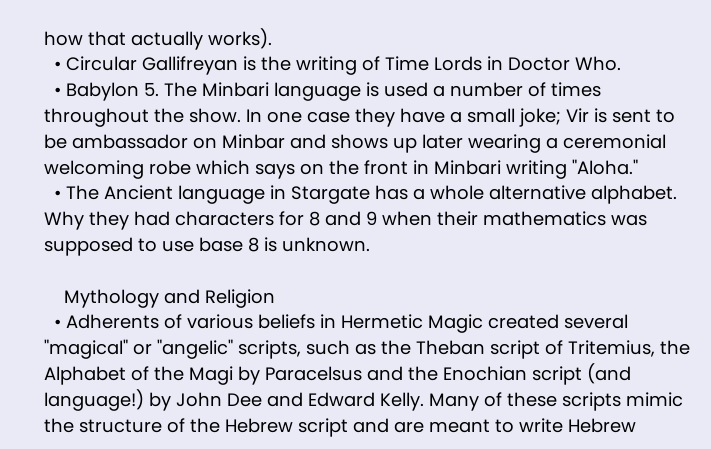how that actually works).
  • Circular Gallifreyan is the writing of Time Lords in Doctor Who.
  • Babylon 5. The Minbari language is used a number of times throughout the show. In one case they have a small joke; Vir is sent to be ambassador on Minbar and shows up later wearing a ceremonial welcoming robe which says on the front in Minbari writing "Aloha."
  • The Ancient language in Stargate has a whole alternative alphabet. Why they had characters for 8 and 9 when their mathematics was supposed to use base 8 is unknown.

    Mythology and Religion
  • Adherents of various beliefs in Hermetic Magic created several "magical" or "angelic" scripts, such as the Theban script of Tritemius, the Alphabet of the Magi by Paracelsus and the Enochian script (and language!) by John Dee and Edward Kelly. Many of these scripts mimic the structure of the Hebrew script and are meant to write Hebrew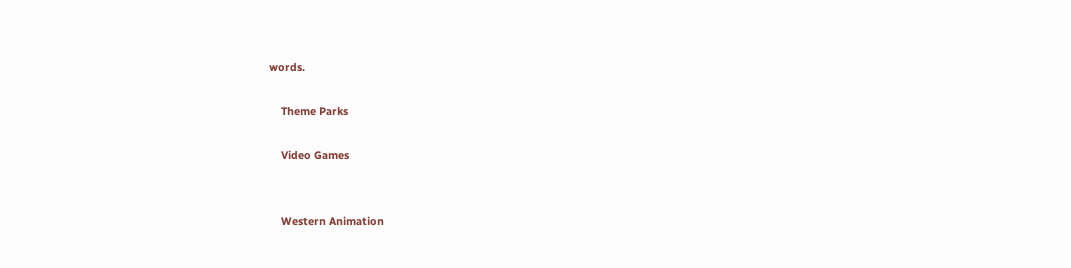words.

    Theme Parks

    Video Games


    Western Animation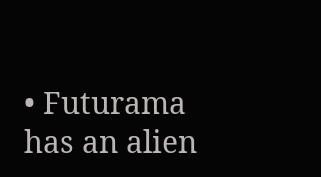• Futurama has an alien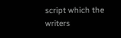script which the writers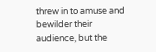threw in to amuse and bewilder their audience, but the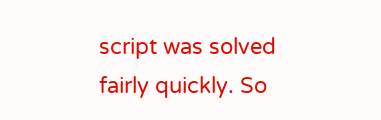script was solved fairly quickly. So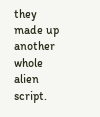they made up another whole alien script.